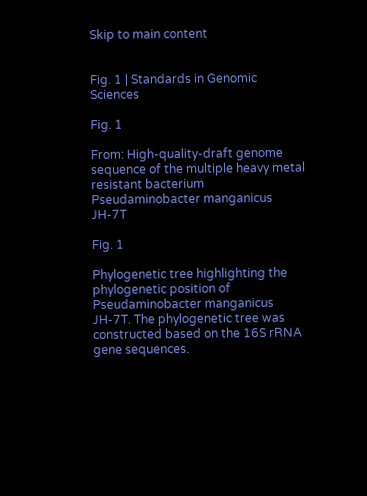Skip to main content


Fig. 1 | Standards in Genomic Sciences

Fig. 1

From: High-quality-draft genome sequence of the multiple heavy metal resistant bacterium Pseudaminobacter manganicus JH-7T

Fig. 1

Phylogenetic tree highlighting the phylogenetic position of Pseudaminobacter manganicus JH-7T. The phylogenetic tree was constructed based on the 16S rRNA gene sequences.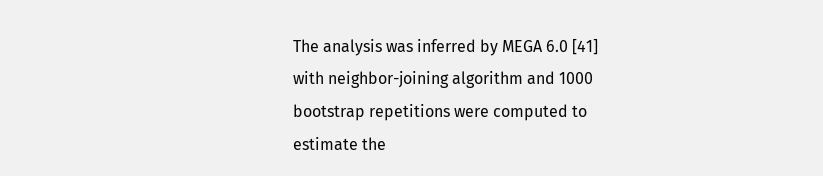The analysis was inferred by MEGA 6.0 [41] with neighbor-joining algorithm and 1000 bootstrap repetitions were computed to estimate the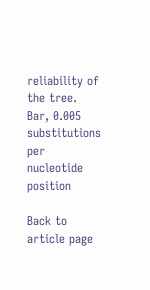reliability of the tree. Bar, 0.005 substitutions per nucleotide position

Back to article page